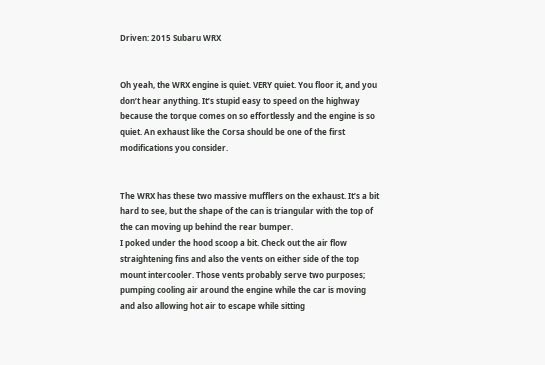Driven: 2015 Subaru WRX


Oh yeah, the WRX engine is quiet. VERY quiet. You floor it, and you don’t hear anything. It’s stupid easy to speed on the highway because the torque comes on so effortlessly and the engine is so quiet. An exhaust like the Corsa should be one of the first modifications you consider.


The WRX has these two massive mufflers on the exhaust. It’s a bit hard to see, but the shape of the can is triangular with the top of the can moving up behind the rear bumper.
I poked under the hood scoop a bit. Check out the air flow straightening fins and also the vents on either side of the top mount intercooler. Those vents probably serve two purposes; pumping cooling air around the engine while the car is moving and also allowing hot air to escape while sitting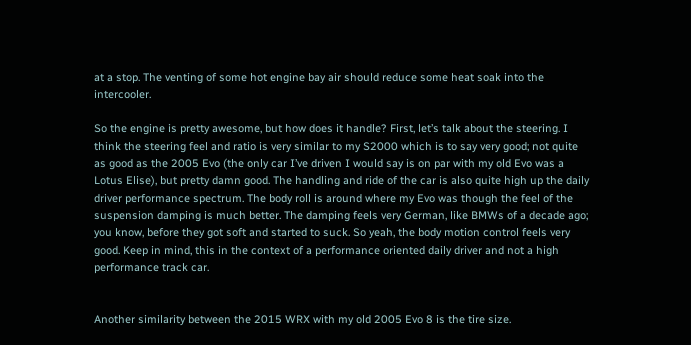at a stop. The venting of some hot engine bay air should reduce some heat soak into the intercooler.

So the engine is pretty awesome, but how does it handle? First, let’s talk about the steering. I think the steering feel and ratio is very similar to my S2000 which is to say very good; not quite as good as the 2005 Evo (the only car I’ve driven I would say is on par with my old Evo was a Lotus Elise), but pretty damn good. The handling and ride of the car is also quite high up the daily driver performance spectrum. The body roll is around where my Evo was though the feel of the suspension damping is much better. The damping feels very German, like BMWs of a decade ago; you know, before they got soft and started to suck. So yeah, the body motion control feels very good. Keep in mind, this in the context of a performance oriented daily driver and not a high performance track car.


Another similarity between the 2015 WRX with my old 2005 Evo 8 is the tire size.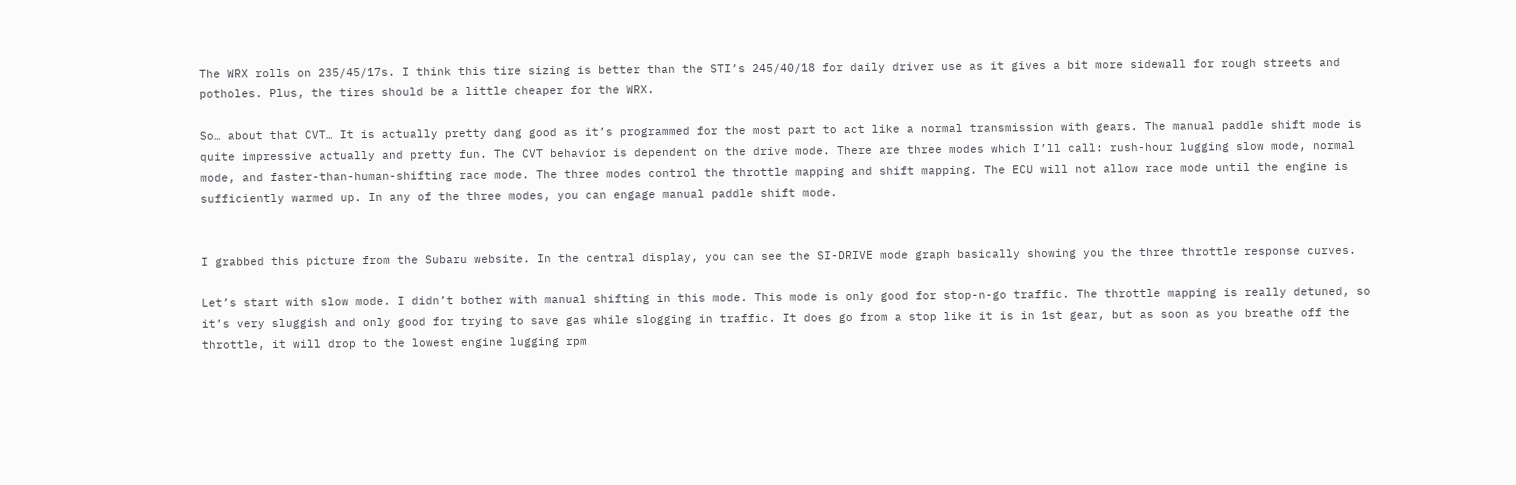The WRX rolls on 235/45/17s. I think this tire sizing is better than the STI’s 245/40/18 for daily driver use as it gives a bit more sidewall for rough streets and potholes. Plus, the tires should be a little cheaper for the WRX.

So… about that CVT… It is actually pretty dang good as it’s programmed for the most part to act like a normal transmission with gears. The manual paddle shift mode is quite impressive actually and pretty fun. The CVT behavior is dependent on the drive mode. There are three modes which I’ll call: rush-hour lugging slow mode, normal mode, and faster-than-human-shifting race mode. The three modes control the throttle mapping and shift mapping. The ECU will not allow race mode until the engine is sufficiently warmed up. In any of the three modes, you can engage manual paddle shift mode.


I grabbed this picture from the Subaru website. In the central display, you can see the SI-DRIVE mode graph basically showing you the three throttle response curves.

Let’s start with slow mode. I didn’t bother with manual shifting in this mode. This mode is only good for stop-n-go traffic. The throttle mapping is really detuned, so it’s very sluggish and only good for trying to save gas while slogging in traffic. It does go from a stop like it is in 1st gear, but as soon as you breathe off the throttle, it will drop to the lowest engine lugging rpm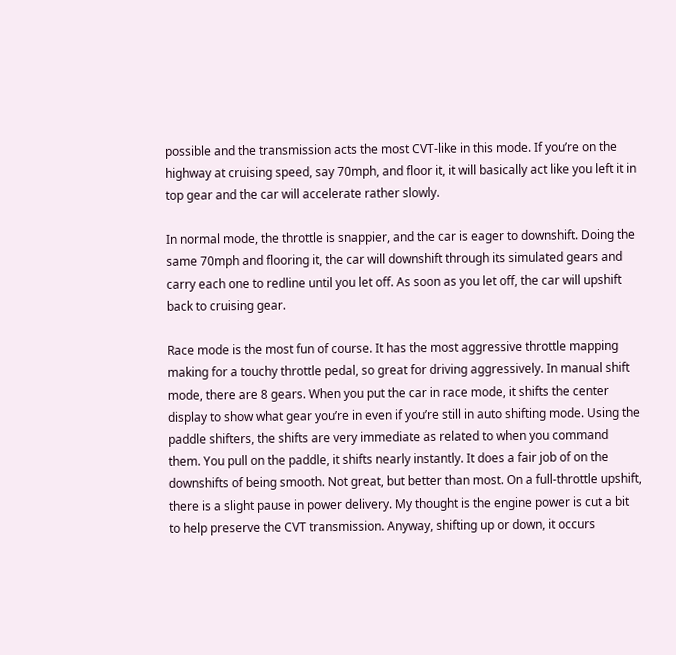possible and the transmission acts the most CVT-like in this mode. If you’re on the highway at cruising speed, say 70mph, and floor it, it will basically act like you left it in top gear and the car will accelerate rather slowly.

In normal mode, the throttle is snappier, and the car is eager to downshift. Doing the same 70mph and flooring it, the car will downshift through its simulated gears and carry each one to redline until you let off. As soon as you let off, the car will upshift back to cruising gear.

Race mode is the most fun of course. It has the most aggressive throttle mapping making for a touchy throttle pedal, so great for driving aggressively. In manual shift mode, there are 8 gears. When you put the car in race mode, it shifts the center display to show what gear you’re in even if you’re still in auto shifting mode. Using the paddle shifters, the shifts are very immediate as related to when you command them. You pull on the paddle, it shifts nearly instantly. It does a fair job of on the downshifts of being smooth. Not great, but better than most. On a full-throttle upshift, there is a slight pause in power delivery. My thought is the engine power is cut a bit to help preserve the CVT transmission. Anyway, shifting up or down, it occurs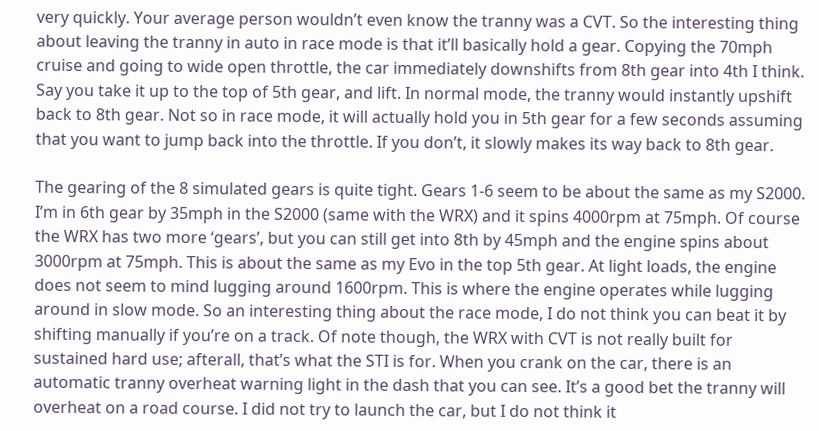very quickly. Your average person wouldn’t even know the tranny was a CVT. So the interesting thing about leaving the tranny in auto in race mode is that it’ll basically hold a gear. Copying the 70mph cruise and going to wide open throttle, the car immediately downshifts from 8th gear into 4th I think. Say you take it up to the top of 5th gear, and lift. In normal mode, the tranny would instantly upshift back to 8th gear. Not so in race mode, it will actually hold you in 5th gear for a few seconds assuming that you want to jump back into the throttle. If you don’t, it slowly makes its way back to 8th gear.

The gearing of the 8 simulated gears is quite tight. Gears 1-6 seem to be about the same as my S2000. I’m in 6th gear by 35mph in the S2000 (same with the WRX) and it spins 4000rpm at 75mph. Of course the WRX has two more ‘gears’, but you can still get into 8th by 45mph and the engine spins about 3000rpm at 75mph. This is about the same as my Evo in the top 5th gear. At light loads, the engine does not seem to mind lugging around 1600rpm. This is where the engine operates while lugging around in slow mode. So an interesting thing about the race mode, I do not think you can beat it by shifting manually if you’re on a track. Of note though, the WRX with CVT is not really built for sustained hard use; afterall, that’s what the STI is for. When you crank on the car, there is an automatic tranny overheat warning light in the dash that you can see. It’s a good bet the tranny will overheat on a road course. I did not try to launch the car, but I do not think it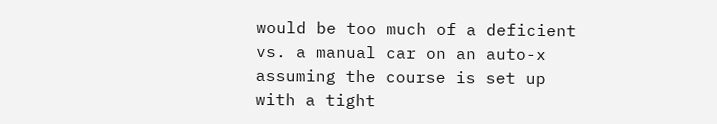would be too much of a deficient vs. a manual car on an auto-x assuming the course is set up with a tight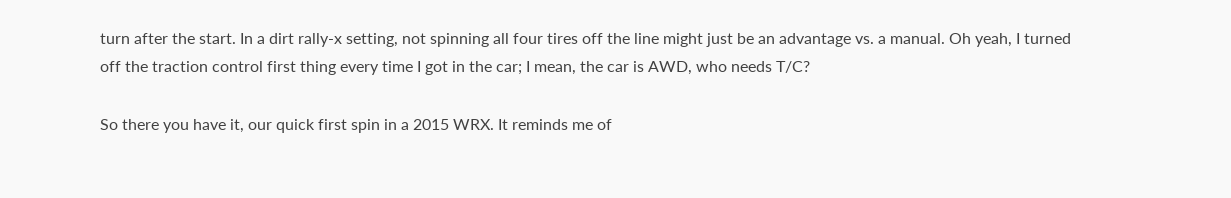turn after the start. In a dirt rally-x setting, not spinning all four tires off the line might just be an advantage vs. a manual. Oh yeah, I turned off the traction control first thing every time I got in the car; I mean, the car is AWD, who needs T/C?

So there you have it, our quick first spin in a 2015 WRX. It reminds me of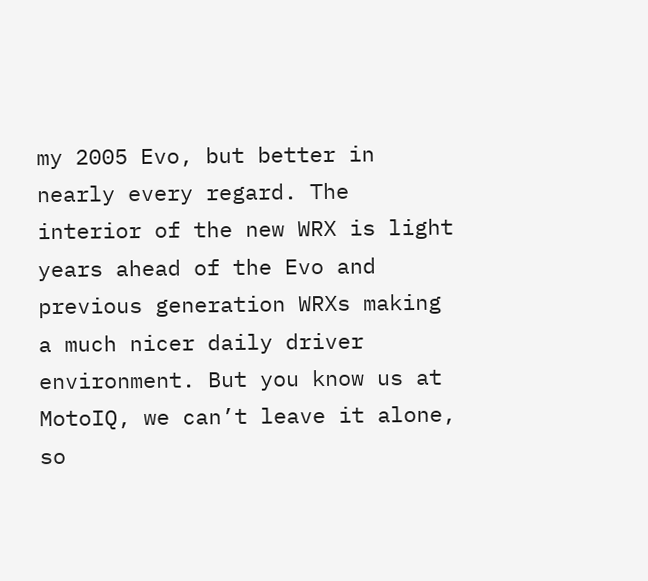my 2005 Evo, but better in nearly every regard. The interior of the new WRX is light years ahead of the Evo and previous generation WRXs making a much nicer daily driver environment. But you know us at MotoIQ, we can’t leave it alone, so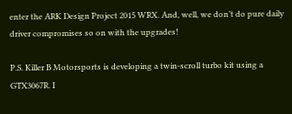enter the ARK Design Project 2015 WRX. And, well, we don’t do pure daily driver compromises so on with the upgrades!

P.S. Killer B Motorsports is developing a twin-scroll turbo kit using a GTX3067R. I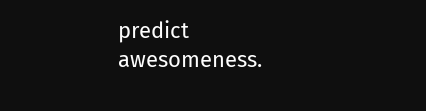predict awesomeness.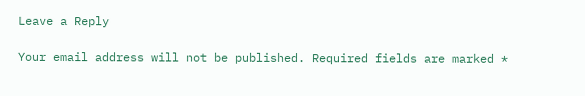Leave a Reply

Your email address will not be published. Required fields are marked *